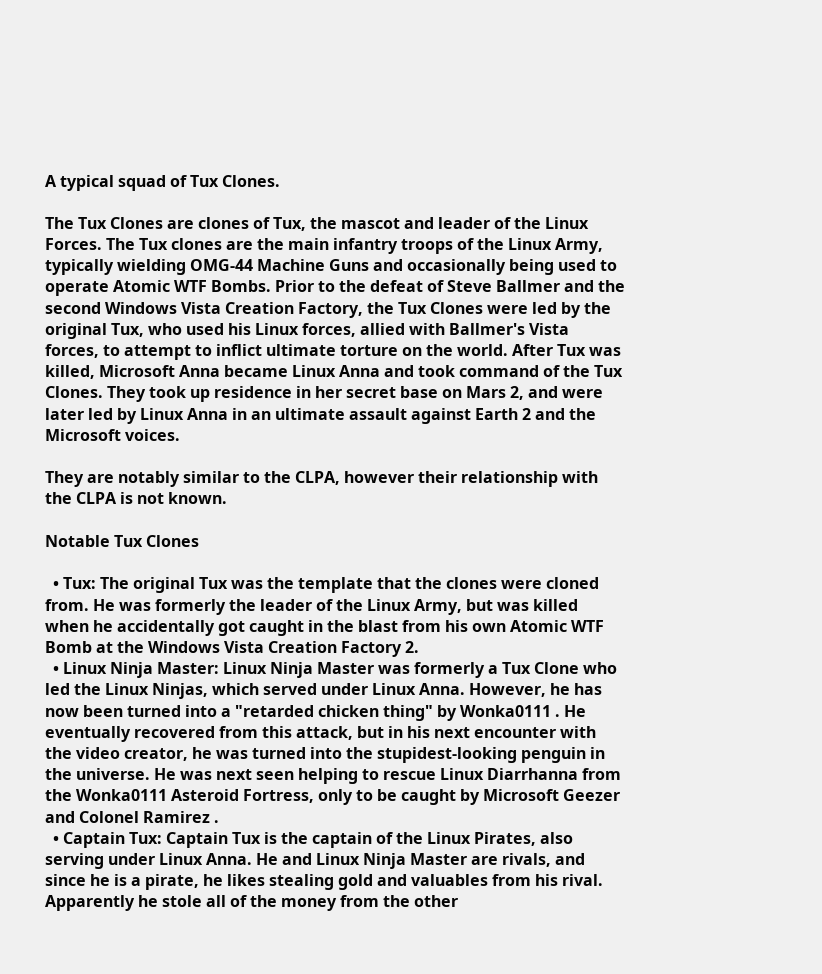A typical squad of Tux Clones.

The Tux Clones are clones of Tux, the mascot and leader of the Linux Forces. The Tux clones are the main infantry troops of the Linux Army, typically wielding OMG-44 Machine Guns and occasionally being used to operate Atomic WTF Bombs. Prior to the defeat of Steve Ballmer and the second Windows Vista Creation Factory, the Tux Clones were led by the original Tux, who used his Linux forces, allied with Ballmer's Vista forces, to attempt to inflict ultimate torture on the world. After Tux was killed, Microsoft Anna became Linux Anna and took command of the Tux Clones. They took up residence in her secret base on Mars 2, and were later led by Linux Anna in an ultimate assault against Earth 2 and the Microsoft voices.

They are notably similar to the CLPA, however their relationship with the CLPA is not known.

Notable Tux Clones

  • Tux: The original Tux was the template that the clones were cloned from. He was formerly the leader of the Linux Army, but was killed when he accidentally got caught in the blast from his own Atomic WTF Bomb at the Windows Vista Creation Factory 2.
  • Linux Ninja Master: Linux Ninja Master was formerly a Tux Clone who led the Linux Ninjas, which served under Linux Anna. However, he has now been turned into a "retarded chicken thing" by Wonka0111 . He eventually recovered from this attack, but in his next encounter with the video creator, he was turned into the stupidest-looking penguin in the universe. He was next seen helping to rescue Linux Diarrhanna from the Wonka0111 Asteroid Fortress, only to be caught by Microsoft Geezer and Colonel Ramirez .
  • Captain Tux: Captain Tux is the captain of the Linux Pirates, also serving under Linux Anna. He and Linux Ninja Master are rivals, and since he is a pirate, he likes stealing gold and valuables from his rival. Apparently he stole all of the money from the other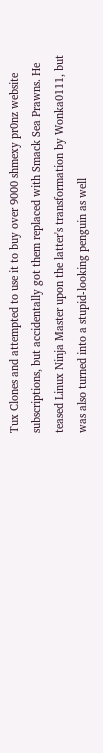Tux Clones and attempted to use it to buy over 9000 shmexy pr0nz website subscriptions, but accidentally got them replaced with Smack Sea Prawns. He teased Linux Ninja Master upon the latter's transformation by Wonka0111, but was also turned into a stupid-looking penguin as well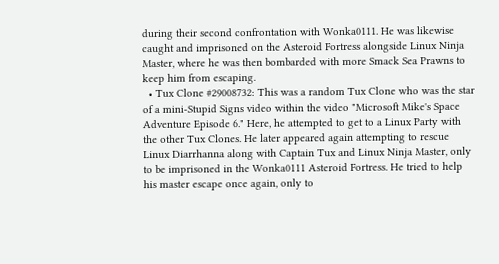during their second confrontation with Wonka0111. He was likewise caught and imprisoned on the Asteroid Fortress alongside Linux Ninja Master, where he was then bombarded with more Smack Sea Prawns to keep him from escaping.
  • Tux Clone #29008732: This was a random Tux Clone who was the star of a mini-Stupid Signs video within the video "Microsoft Mike's Space Adventure Episode 6." Here, he attempted to get to a Linux Party with the other Tux Clones. He later appeared again attempting to rescue Linux Diarrhanna along with Captain Tux and Linux Ninja Master, only to be imprisoned in the Wonka0111 Asteroid Fortress. He tried to help his master escape once again, only to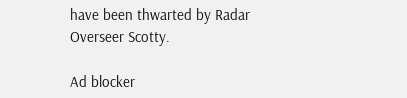have been thwarted by Radar Overseer Scotty.

Ad blocker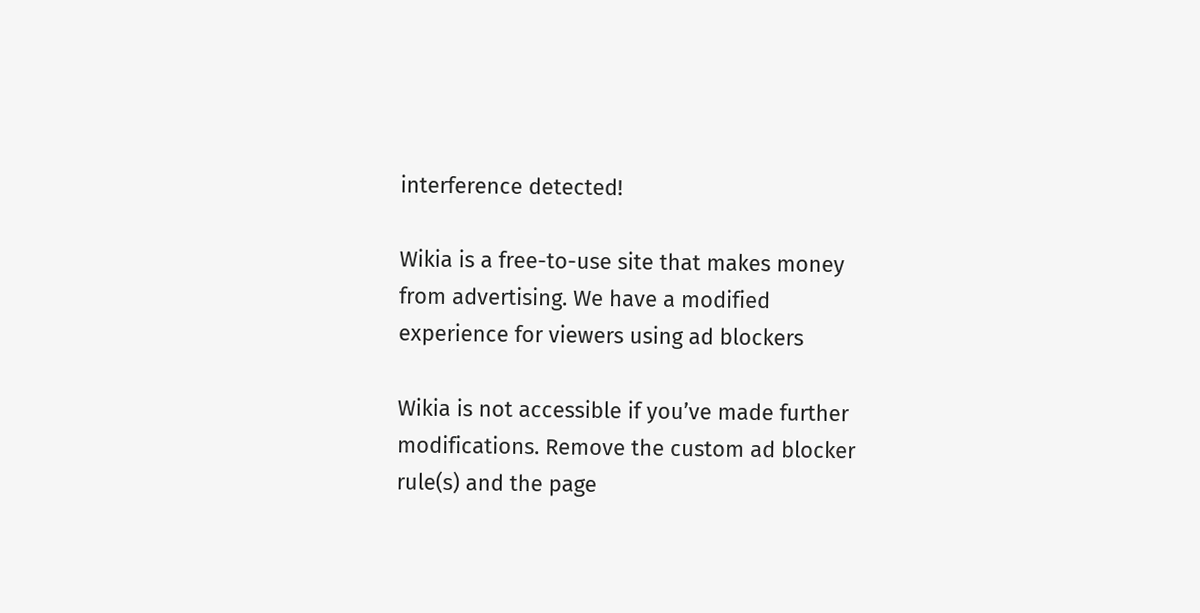interference detected!

Wikia is a free-to-use site that makes money from advertising. We have a modified experience for viewers using ad blockers

Wikia is not accessible if you’ve made further modifications. Remove the custom ad blocker rule(s) and the page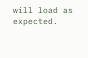will load as expected.